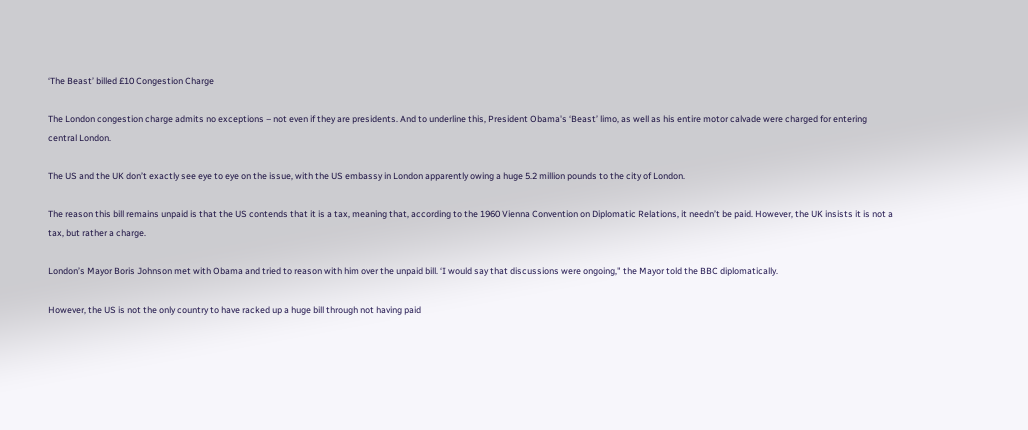‘The Beast’ billed £10 Congestion Charge

The London congestion charge admits no exceptions – not even if they are presidents. And to underline this, President Obama's ‘Beast’ limo, as well as his entire motor calvade were charged for entering central London.

The US and the UK don’t exactly see eye to eye on the issue, with the US embassy in London apparently owing a huge 5.2 million pounds to the city of London.

The reason this bill remains unpaid is that the US contends that it is a tax, meaning that, according to the 1960 Vienna Convention on Diplomatic Relations, it needn’t be paid. However, the UK insists it is not a tax, but rather a charge.

London’s Mayor Boris Johnson met with Obama and tried to reason with him over the unpaid bill. ‘I would say that discussions were ongoing," the Mayor told the BBC diplomatically.

However, the US is not the only country to have racked up a huge bill through not having paid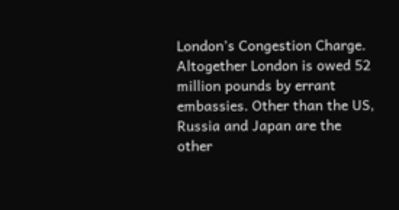London’s Congestion Charge. Altogether London is owed 52 million pounds by errant embassies. Other than the US, Russia and Japan are the other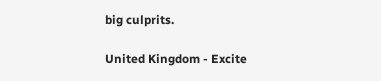big culprits.

United Kingdom - Excite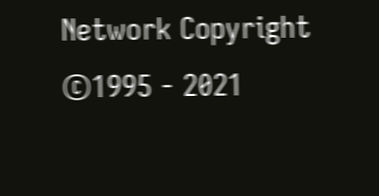Network Copyright ©1995 - 2021